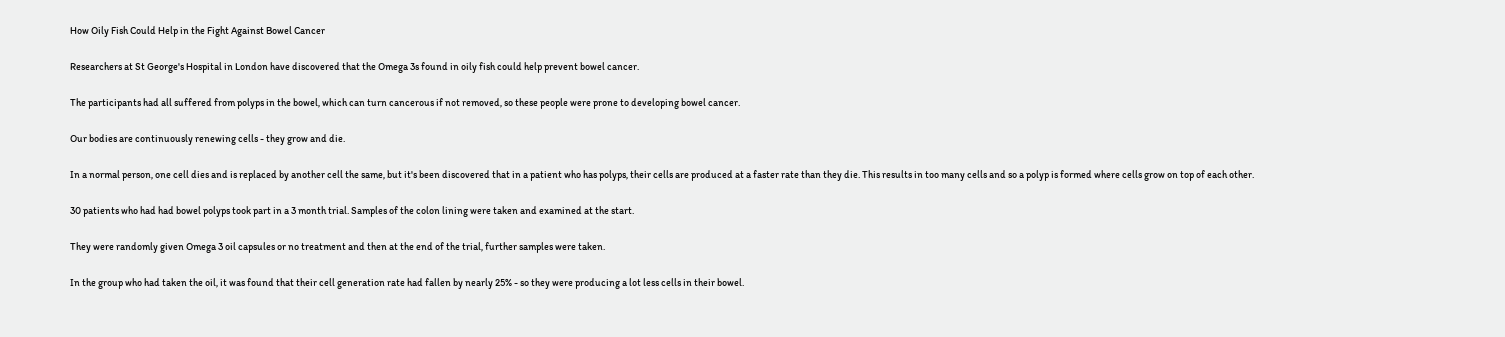How Oily Fish Could Help in the Fight Against Bowel Cancer

Researchers at St George's Hospital in London have discovered that the Omega 3s found in oily fish could help prevent bowel cancer.

The participants had all suffered from polyps in the bowel, which can turn cancerous if not removed, so these people were prone to developing bowel cancer.

Our bodies are continuously renewing cells - they grow and die.

In a normal person, one cell dies and is replaced by another cell the same, but it's been discovered that in a patient who has polyps, their cells are produced at a faster rate than they die. This results in too many cells and so a polyp is formed where cells grow on top of each other.

30 patients who had had bowel polyps took part in a 3 month trial. Samples of the colon lining were taken and examined at the start.

They were randomly given Omega 3 oil capsules or no treatment and then at the end of the trial, further samples were taken.

In the group who had taken the oil, it was found that their cell generation rate had fallen by nearly 25% - so they were producing a lot less cells in their bowel.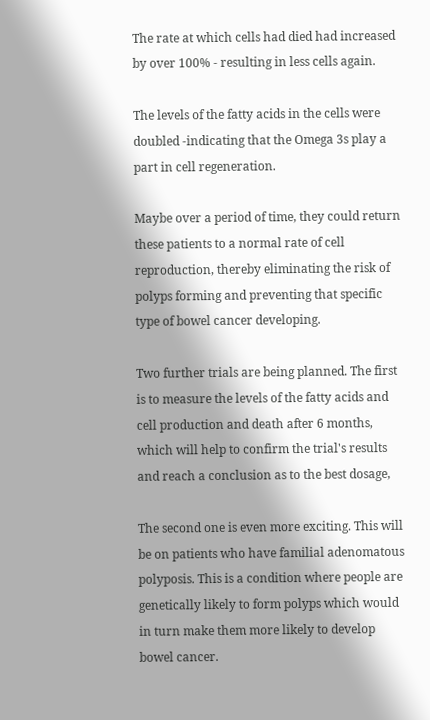The rate at which cells had died had increased by over 100% - resulting in less cells again.

The levels of the fatty acids in the cells were doubled -indicating that the Omega 3s play a part in cell regeneration.

Maybe over a period of time, they could return these patients to a normal rate of cell reproduction, thereby eliminating the risk of polyps forming and preventing that specific type of bowel cancer developing.

Two further trials are being planned. The first is to measure the levels of the fatty acids and cell production and death after 6 months, which will help to confirm the trial's results and reach a conclusion as to the best dosage,

The second one is even more exciting. This will be on patients who have familial adenomatous polyposis. This is a condition where people are genetically likely to form polyps which would in turn make them more likely to develop bowel cancer.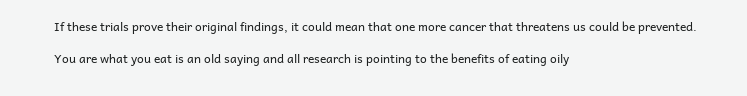If these trials prove their original findings, it could mean that one more cancer that threatens us could be prevented.

You are what you eat is an old saying and all research is pointing to the benefits of eating oily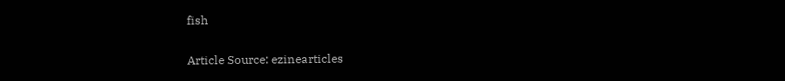fish

Article Source: ezinearticles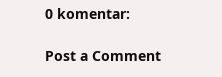0 komentar:

Post a Comment